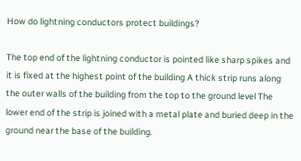How do lightning conductors protect buildings?

The top end of the lightning conductor is pointed like sharp spikes and it is fixed at the highest point of the building A thick strip runs along the outer walls of the building from the top to the ground level The lower end of the strip is joined with a metal plate and buried deep in the ground near the base of the building.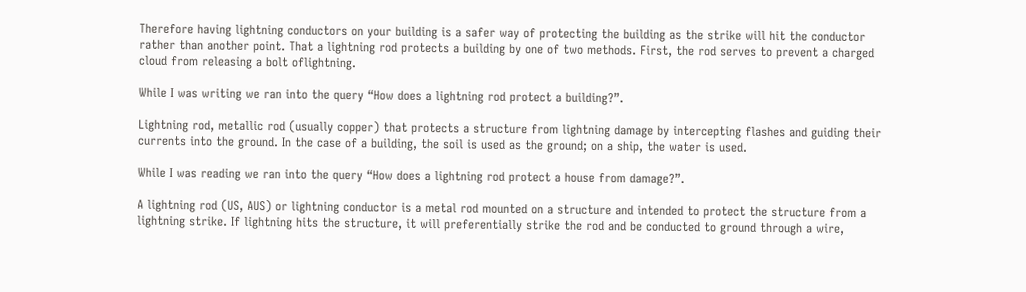Therefore having lightning conductors on your building is a safer way of protecting the building as the strike will hit the conductor rather than another point. That a lightning rod protects a building by one of two methods. First, the rod serves to prevent a charged cloud from releasing a bolt oflightning.

While I was writing we ran into the query “How does a lightning rod protect a building?”.

Lightning rod, metallic rod (usually copper) that protects a structure from lightning damage by intercepting flashes and guiding their currents into the ground. In the case of a building, the soil is used as the ground; on a ship, the water is used.

While I was reading we ran into the query “How does a lightning rod protect a house from damage?”.

A lightning rod (US, AUS) or lightning conductor is a metal rod mounted on a structure and intended to protect the structure from a lightning strike. If lightning hits the structure, it will preferentially strike the rod and be conducted to ground through a wire,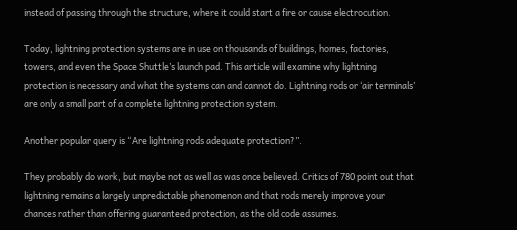instead of passing through the structure, where it could start a fire or cause electrocution.

Today, lightning protection systems are in use on thousands of buildings, homes, factories, towers, and even the Space Shuttle’s launch pad. This article will examine why lightning protection is necessary and what the systems can and cannot do. Lightning rods or ‘air terminals’ are only a small part of a complete lightning protection system.

Another popular query is “Are lightning rods adequate protection?”.

They probably do work, but maybe not as well as was once believed. Critics of 780 point out that lightning remains a largely unpredictable phenomenon and that rods merely improve your chances rather than offering guaranteed protection, as the old code assumes.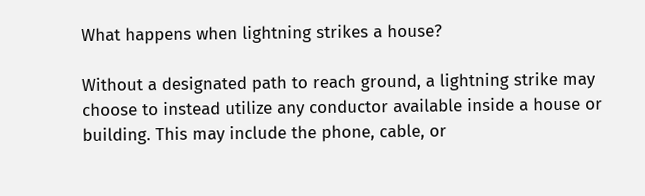What happens when lightning strikes a house?

Without a designated path to reach ground, a lightning strike may choose to instead utilize any conductor available inside a house or building. This may include the phone, cable, or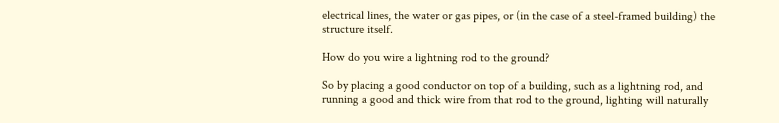electrical lines, the water or gas pipes, or (in the case of a steel-framed building) the structure itself.

How do you wire a lightning rod to the ground?

So by placing a good conductor on top of a building, such as a lightning rod, and running a good and thick wire from that rod to the ground, lighting will naturally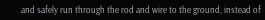and safely run through the rod and wire to the ground, instead of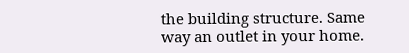the building structure. Same way an outlet in your home.